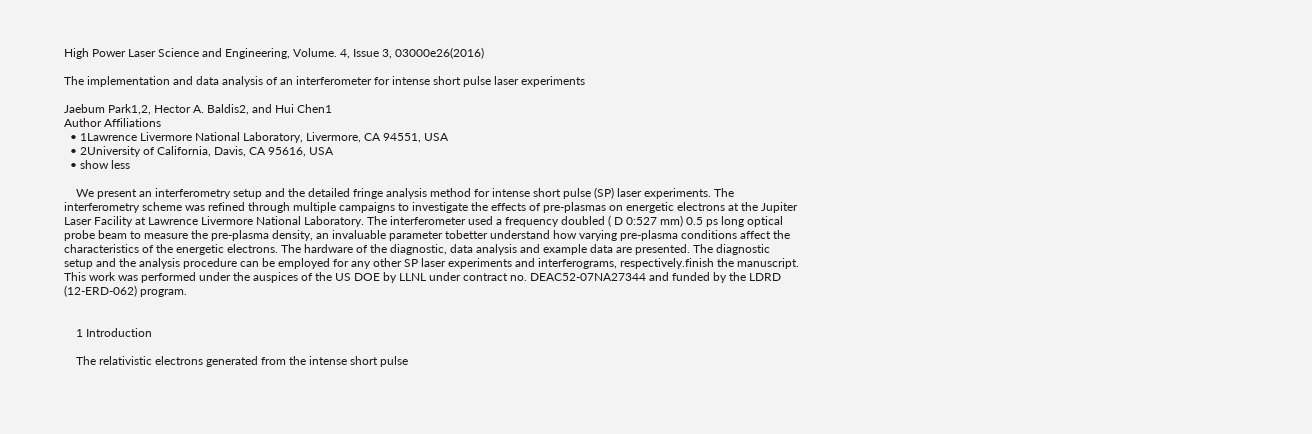High Power Laser Science and Engineering, Volume. 4, Issue 3, 03000e26(2016)

The implementation and data analysis of an interferometer for intense short pulse laser experiments

Jaebum Park1,2, Hector A. Baldis2, and Hui Chen1
Author Affiliations
  • 1Lawrence Livermore National Laboratory, Livermore, CA 94551, USA
  • 2University of California, Davis, CA 95616, USA
  • show less

    We present an interferometry setup and the detailed fringe analysis method for intense short pulse (SP) laser experiments. The interferometry scheme was refined through multiple campaigns to investigate the effects of pre-plasmas on energetic electrons at the Jupiter Laser Facility at Lawrence Livermore National Laboratory. The interferometer used a frequency doubled ( D 0:527 mm) 0.5 ps long optical probe beam to measure the pre-plasma density, an invaluable parameter tobetter understand how varying pre-plasma conditions affect the characteristics of the energetic electrons. The hardware of the diagnostic, data analysis and example data are presented. The diagnostic setup and the analysis procedure can be employed for any other SP laser experiments and interferograms, respectively.finish the manuscript. This work was performed under the auspices of the US DOE by LLNL under contract no. DEAC52-07NA27344 and funded by the LDRD (12-ERD-062) program.


    1 Introduction

    The relativistic electrons generated from the intense short pulse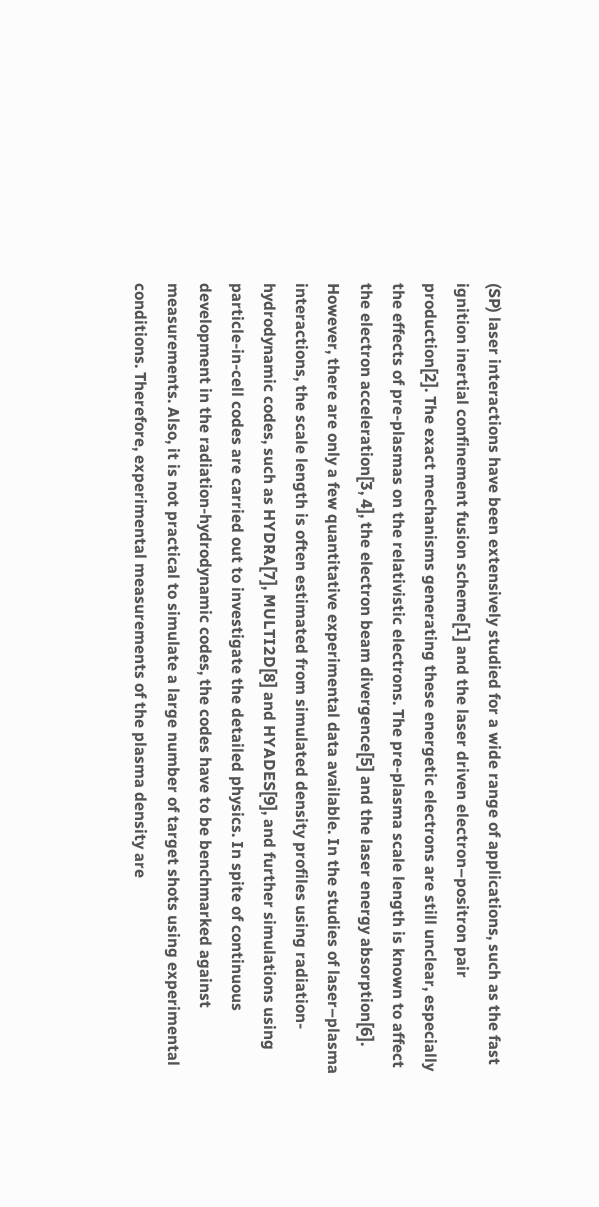(SP) laser interactions have been extensively studied for a wide range of applications, such as the fast ignition inertial confinement fusion scheme[1] and the laser driven electron–positron pair production[2]. The exact mechanisms generating these energetic electrons are still unclear, especially the effects of pre-plasmas on the relativistic electrons. The pre-plasma scale length is known to affect the electron acceleration[3, 4], the electron beam divergence[5] and the laser energy absorption[6]. However, there are only a few quantitative experimental data available. In the studies of laser–plasma interactions, the scale length is often estimated from simulated density profiles using radiation-hydrodynamic codes, such as HYDRA[7], MULTI2D[8] and HYADES[9], and further simulations using particle-in-cell codes are carried out to investigate the detailed physics. In spite of continuous development in the radiation-hydrodynamic codes, the codes have to be benchmarked against measurements. Also, it is not practical to simulate a large number of target shots using experimental conditions. Therefore, experimental measurements of the plasma density are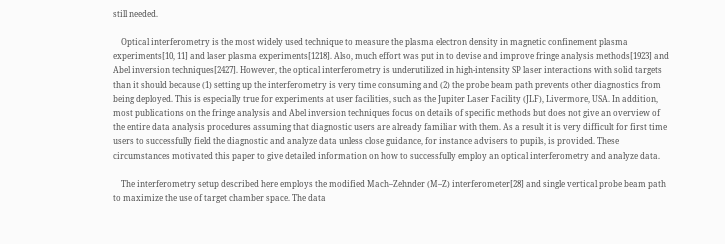still needed.

    Optical interferometry is the most widely used technique to measure the plasma electron density in magnetic confinement plasma experiments[10, 11] and laser plasma experiments[1218]. Also, much effort was put in to devise and improve fringe analysis methods[1923] and Abel inversion techniques[2427]. However, the optical interferometry is underutilized in high-intensity SP laser interactions with solid targets than it should because (1) setting up the interferometry is very time consuming and (2) the probe beam path prevents other diagnostics from being deployed. This is especially true for experiments at user facilities, such as the Jupiter Laser Facility (JLF), Livermore, USA. In addition, most publications on the fringe analysis and Abel inversion techniques focus on details of specific methods but does not give an overview of the entire data analysis procedures assuming that diagnostic users are already familiar with them. As a result it is very difficult for first time users to successfully field the diagnostic and analyze data unless close guidance, for instance advisers to pupils, is provided. These circumstances motivated this paper to give detailed information on how to successfully employ an optical interferometry and analyze data.

    The interferometry setup described here employs the modified Mach–Zehnder (M–Z) interferometer[28] and single vertical probe beam path to maximize the use of target chamber space. The data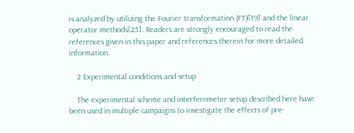is analyzed by utilizing the Fourier transformation (FT)[19] and the linear operator methods[25]. Readers are strongly encouraged to read the references given in this paper and references therein for more detailed information.

    2 Experimental conditions and setup

    The experimental scheme and interferometer setup described here have been used in multiple campaigns to investigate the effects of pre-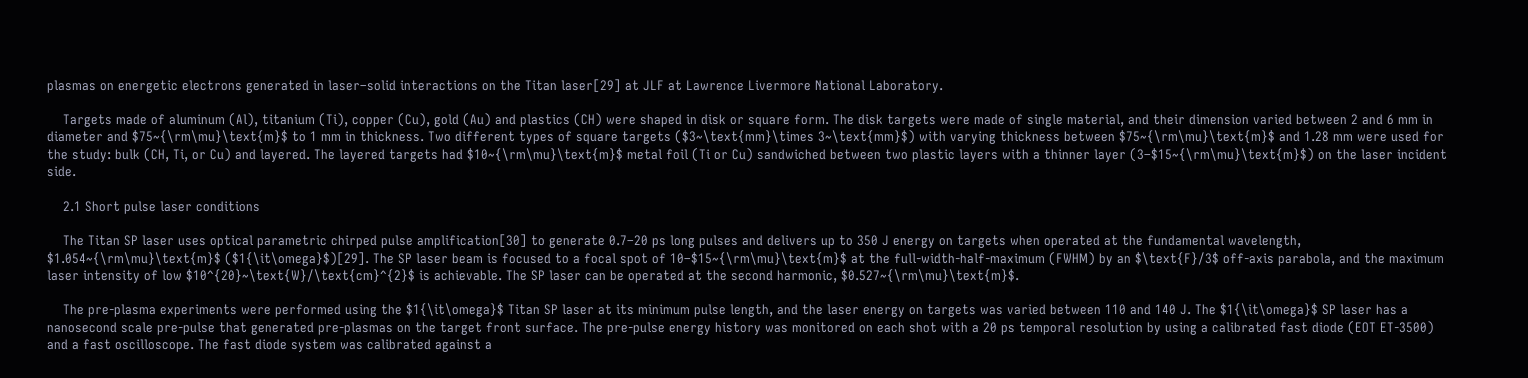plasmas on energetic electrons generated in laser–solid interactions on the Titan laser[29] at JLF at Lawrence Livermore National Laboratory.

    Targets made of aluminum (Al), titanium (Ti), copper (Cu), gold (Au) and plastics (CH) were shaped in disk or square form. The disk targets were made of single material, and their dimension varied between 2 and 6 mm in diameter and $75~{\rm\mu}\text{m}$ to 1 mm in thickness. Two different types of square targets ($3~\text{mm}\times 3~\text{mm}$) with varying thickness between $75~{\rm\mu}\text{m}$ and 1.28 mm were used for the study: bulk (CH, Ti, or Cu) and layered. The layered targets had $10~{\rm\mu}\text{m}$ metal foil (Ti or Cu) sandwiched between two plastic layers with a thinner layer (3–$15~{\rm\mu}\text{m}$) on the laser incident side.

    2.1 Short pulse laser conditions

    The Titan SP laser uses optical parametric chirped pulse amplification[30] to generate 0.7–20 ps long pulses and delivers up to 350 J energy on targets when operated at the fundamental wavelength, $1.054~{\rm\mu}\text{m}$ ($1{\it\omega}$)[29]. The SP laser beam is focused to a focal spot of 10–$15~{\rm\mu}\text{m}$ at the full-width-half-maximum (FWHM) by an $\text{F}/3$ off-axis parabola, and the maximum laser intensity of low $10^{20}~\text{W}/\text{cm}^{2}$ is achievable. The SP laser can be operated at the second harmonic, $0.527~{\rm\mu}\text{m}$.

    The pre-plasma experiments were performed using the $1{\it\omega}$ Titan SP laser at its minimum pulse length, and the laser energy on targets was varied between 110 and 140 J. The $1{\it\omega}$ SP laser has a nanosecond scale pre-pulse that generated pre-plasmas on the target front surface. The pre-pulse energy history was monitored on each shot with a 20 ps temporal resolution by using a calibrated fast diode (EOT ET-3500) and a fast oscilloscope. The fast diode system was calibrated against a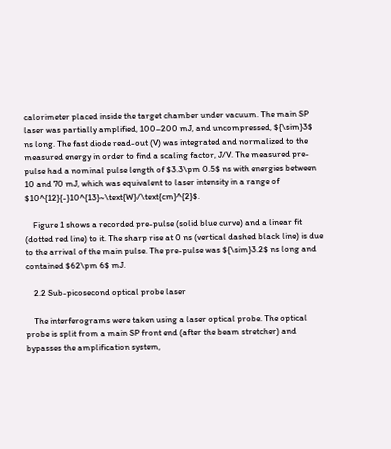calorimeter placed inside the target chamber under vacuum. The main SP laser was partially amplified, 100–200 mJ, and uncompressed, ${\sim}3$ ns long. The fast diode read-out (V) was integrated and normalized to the measured energy in order to find a scaling factor, J/V. The measured pre-pulse had a nominal pulse length of $3.3\pm 0.5$ ns with energies between 10 and 70 mJ, which was equivalent to laser intensity in a range of $10^{12}{-}10^{13}~\text{W}/\text{cm}^{2}$.

    Figure 1 shows a recorded pre-pulse (solid blue curve) and a linear fit (dotted red line) to it. The sharp rise at 0 ns (vertical dashed black line) is due to the arrival of the main pulse. The pre-pulse was ${\sim}3.2$ ns long and contained $62\pm 6$ mJ.

    2.2 Sub-picosecond optical probe laser

    The interferograms were taken using a laser optical probe. The optical probe is split from a main SP front end (after the beam stretcher) and bypasses the amplification system,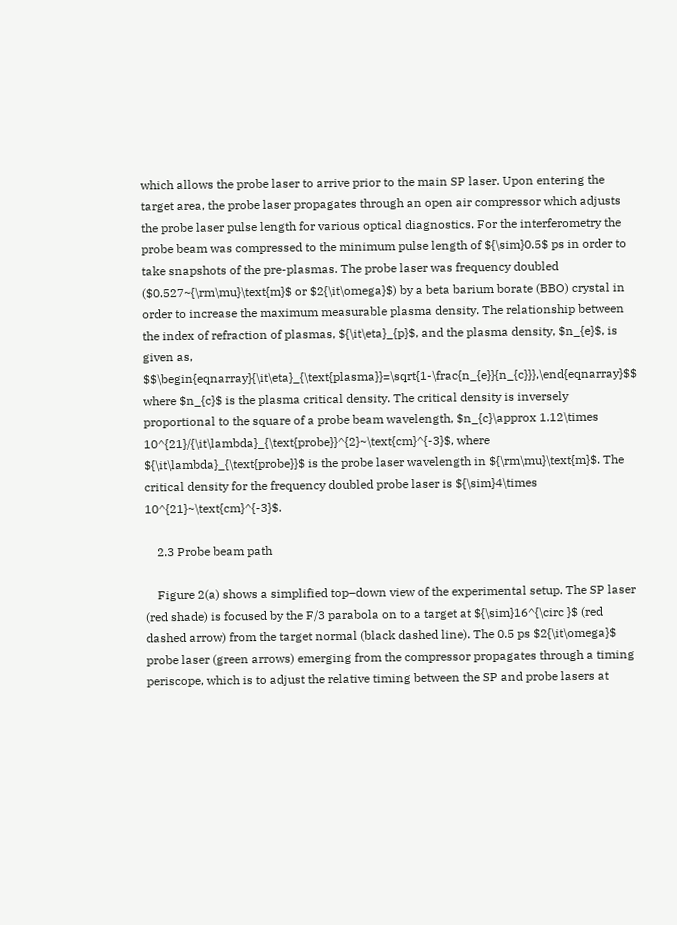which allows the probe laser to arrive prior to the main SP laser. Upon entering the target area, the probe laser propagates through an open air compressor which adjusts the probe laser pulse length for various optical diagnostics. For the interferometry the probe beam was compressed to the minimum pulse length of ${\sim}0.5$ ps in order to take snapshots of the pre-plasmas. The probe laser was frequency doubled ($0.527~{\rm\mu}\text{m}$ or $2{\it\omega}$) by a beta barium borate (BBO) crystal in order to increase the maximum measurable plasma density. The relationship between the index of refraction of plasmas, ${\it\eta}_{p}$, and the plasma density, $n_{e}$, is given as, $$\begin{eqnarray}{\it\eta}_{\text{plasma}}=\sqrt{1-\frac{n_{e}}{n_{c}}},\end{eqnarray}$$  where $n_{c}$ is the plasma critical density. The critical density is inversely proportional to the square of a probe beam wavelength, $n_{c}\approx 1.12\times 10^{21}/{\it\lambda}_{\text{probe}}^{2}~\text{cm}^{-3}$, where ${\it\lambda}_{\text{probe}}$ is the probe laser wavelength in ${\rm\mu}\text{m}$. The critical density for the frequency doubled probe laser is ${\sim}4\times 10^{21}~\text{cm}^{-3}$.

    2.3 Probe beam path

    Figure 2(a) shows a simplified top–down view of the experimental setup. The SP laser (red shade) is focused by the F/3 parabola on to a target at ${\sim}16^{\circ }$ (red dashed arrow) from the target normal (black dashed line). The 0.5 ps $2{\it\omega}$ probe laser (green arrows) emerging from the compressor propagates through a timing periscope, which is to adjust the relative timing between the SP and probe lasers at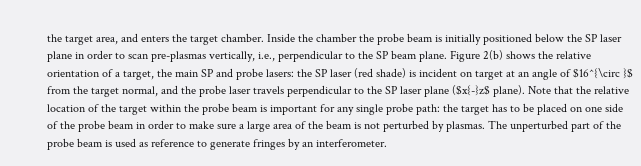the target area, and enters the target chamber. Inside the chamber the probe beam is initially positioned below the SP laser plane in order to scan pre-plasmas vertically, i.e., perpendicular to the SP beam plane. Figure 2(b) shows the relative orientation of a target, the main SP and probe lasers: the SP laser (red shade) is incident on target at an angle of $16^{\circ }$ from the target normal, and the probe laser travels perpendicular to the SP laser plane ($x{-}z$ plane). Note that the relative location of the target within the probe beam is important for any single probe path: the target has to be placed on one side of the probe beam in order to make sure a large area of the beam is not perturbed by plasmas. The unperturbed part of the probe beam is used as reference to generate fringes by an interferometer.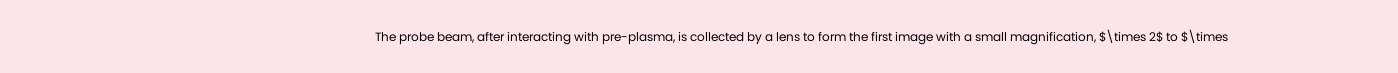The probe beam, after interacting with pre-plasma, is collected by a lens to form the first image with a small magnification, $\times 2$ to $\times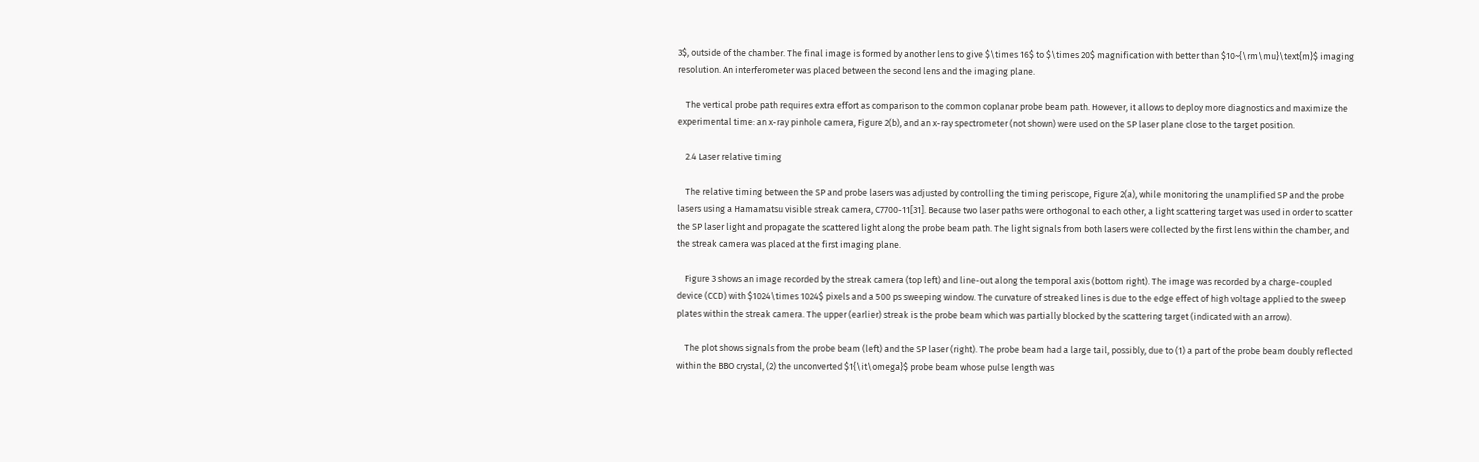3$, outside of the chamber. The final image is formed by another lens to give $\times 16$ to $\times 20$ magnification with better than $10~{\rm\mu}\text{m}$ imaging resolution. An interferometer was placed between the second lens and the imaging plane.

    The vertical probe path requires extra effort as comparison to the common coplanar probe beam path. However, it allows to deploy more diagnostics and maximize the experimental time: an x-ray pinhole camera, Figure 2(b), and an x-ray spectrometer (not shown) were used on the SP laser plane close to the target position.

    2.4 Laser relative timing

    The relative timing between the SP and probe lasers was adjusted by controlling the timing periscope, Figure 2(a), while monitoring the unamplified SP and the probe lasers using a Hamamatsu visible streak camera, C7700-11[31]. Because two laser paths were orthogonal to each other, a light scattering target was used in order to scatter the SP laser light and propagate the scattered light along the probe beam path. The light signals from both lasers were collected by the first lens within the chamber, and the streak camera was placed at the first imaging plane.

    Figure 3 shows an image recorded by the streak camera (top left) and line-out along the temporal axis (bottom right). The image was recorded by a charge-coupled device (CCD) with $1024\times 1024$ pixels and a 500 ps sweeping window. The curvature of streaked lines is due to the edge effect of high voltage applied to the sweep plates within the streak camera. The upper (earlier) streak is the probe beam which was partially blocked by the scattering target (indicated with an arrow).

    The plot shows signals from the probe beam (left) and the SP laser (right). The probe beam had a large tail, possibly, due to (1) a part of the probe beam doubly reflected within the BBO crystal, (2) the unconverted $1{\it\omega}$ probe beam whose pulse length was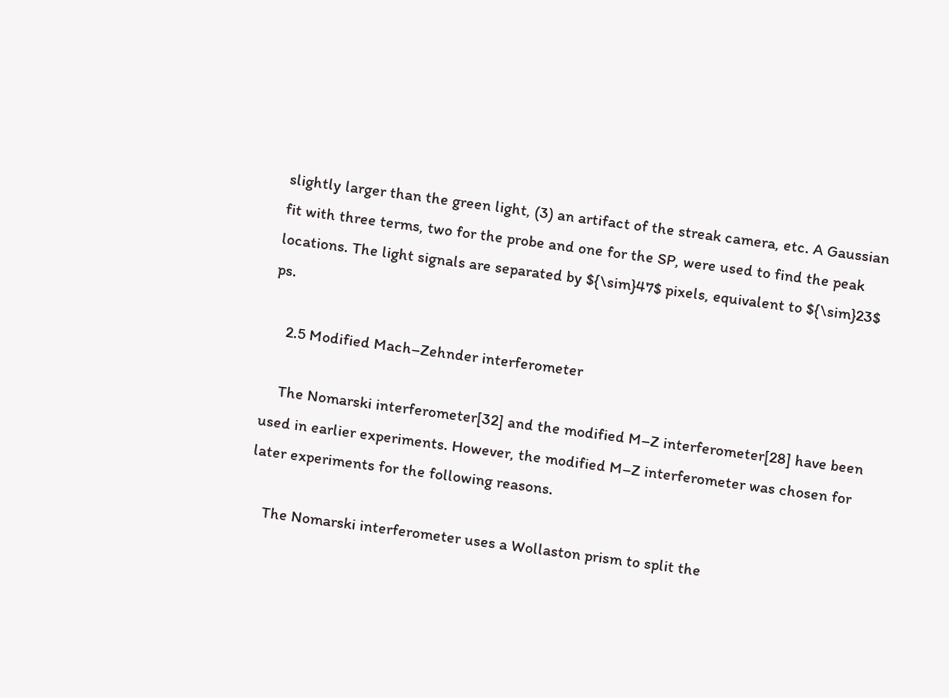slightly larger than the green light, (3) an artifact of the streak camera, etc. A Gaussian fit with three terms, two for the probe and one for the SP, were used to find the peak locations. The light signals are separated by ${\sim}47$ pixels, equivalent to ${\sim}23$ ps.

    2.5 Modified Mach–Zehnder interferometer

    The Nomarski interferometer[32] and the modified M–Z interferometer[28] have been used in earlier experiments. However, the modified M–Z interferometer was chosen for later experiments for the following reasons.

    The Nomarski interferometer uses a Wollaston prism to split the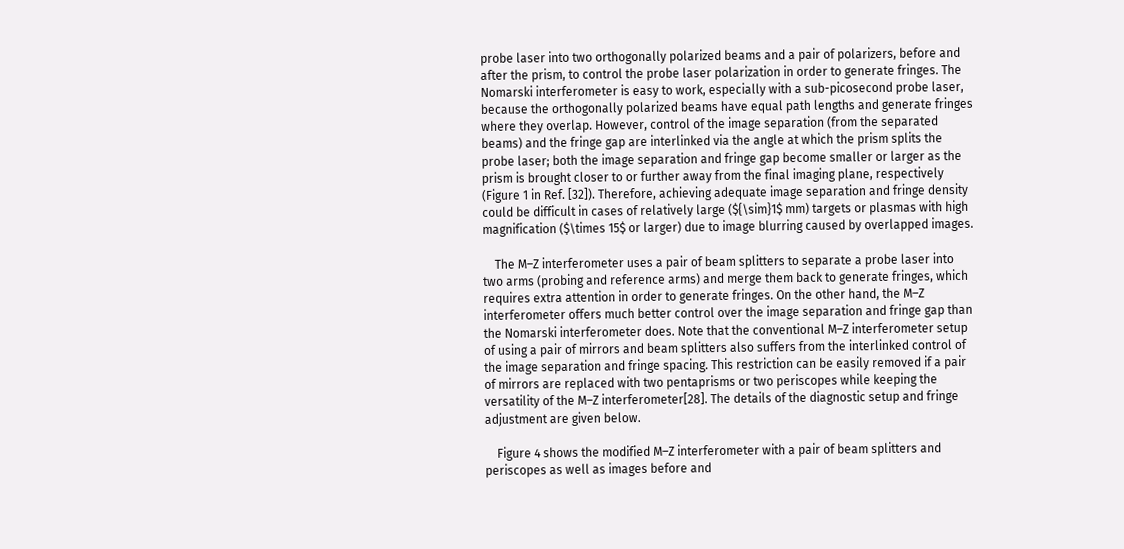probe laser into two orthogonally polarized beams and a pair of polarizers, before and after the prism, to control the probe laser polarization in order to generate fringes. The Nomarski interferometer is easy to work, especially with a sub-picosecond probe laser, because the orthogonally polarized beams have equal path lengths and generate fringes where they overlap. However, control of the image separation (from the separated beams) and the fringe gap are interlinked via the angle at which the prism splits the probe laser; both the image separation and fringe gap become smaller or larger as the prism is brought closer to or further away from the final imaging plane, respectively (Figure 1 in Ref. [32]). Therefore, achieving adequate image separation and fringe density could be difficult in cases of relatively large (${\sim}1$ mm) targets or plasmas with high magnification ($\times 15$ or larger) due to image blurring caused by overlapped images.

    The M–Z interferometer uses a pair of beam splitters to separate a probe laser into two arms (probing and reference arms) and merge them back to generate fringes, which requires extra attention in order to generate fringes. On the other hand, the M–Z interferometer offers much better control over the image separation and fringe gap than the Nomarski interferometer does. Note that the conventional M–Z interferometer setup of using a pair of mirrors and beam splitters also suffers from the interlinked control of the image separation and fringe spacing. This restriction can be easily removed if a pair of mirrors are replaced with two pentaprisms or two periscopes while keeping the versatility of the M–Z interferometer[28]. The details of the diagnostic setup and fringe adjustment are given below.

    Figure 4 shows the modified M–Z interferometer with a pair of beam splitters and periscopes as well as images before and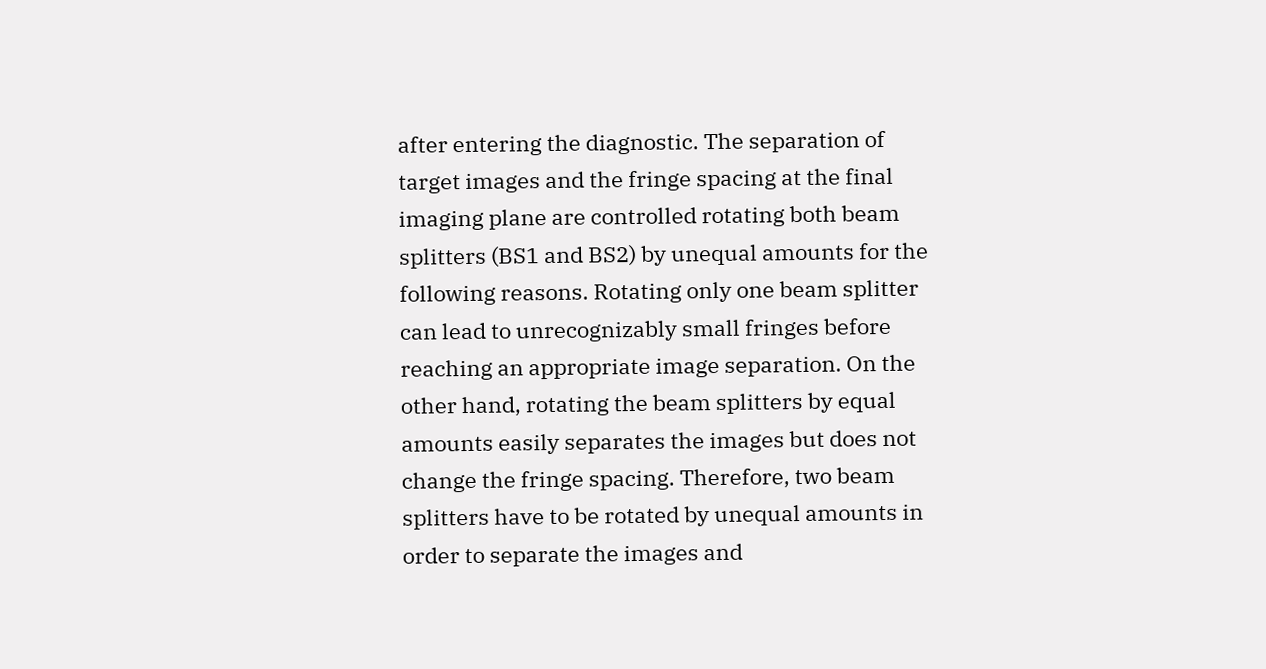after entering the diagnostic. The separation of target images and the fringe spacing at the final imaging plane are controlled rotating both beam splitters (BS1 and BS2) by unequal amounts for the following reasons. Rotating only one beam splitter can lead to unrecognizably small fringes before reaching an appropriate image separation. On the other hand, rotating the beam splitters by equal amounts easily separates the images but does not change the fringe spacing. Therefore, two beam splitters have to be rotated by unequal amounts in order to separate the images and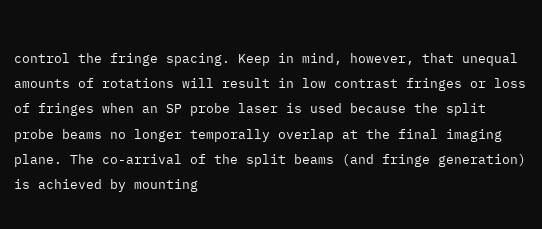control the fringe spacing. Keep in mind, however, that unequal amounts of rotations will result in low contrast fringes or loss of fringes when an SP probe laser is used because the split probe beams no longer temporally overlap at the final imaging plane. The co-arrival of the split beams (and fringe generation) is achieved by mounting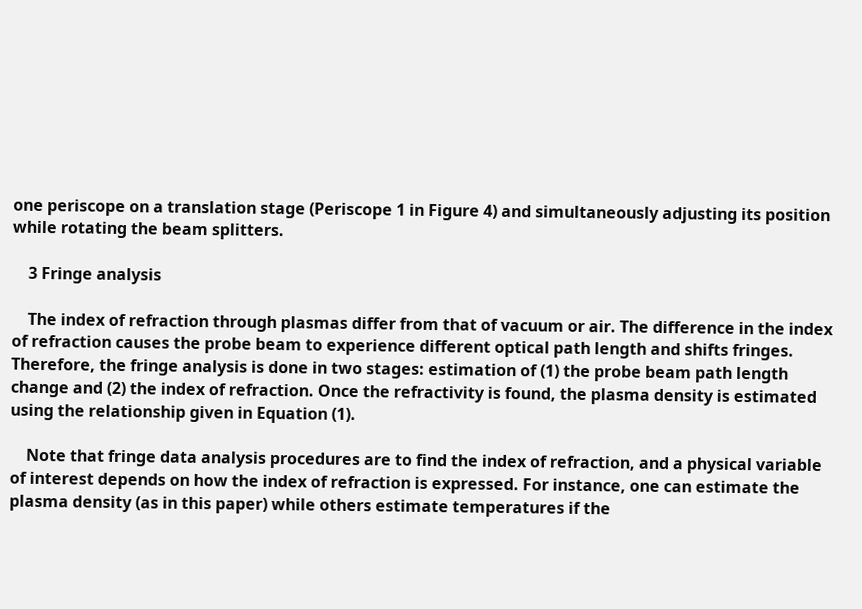one periscope on a translation stage (Periscope 1 in Figure 4) and simultaneously adjusting its position while rotating the beam splitters.

    3 Fringe analysis

    The index of refraction through plasmas differ from that of vacuum or air. The difference in the index of refraction causes the probe beam to experience different optical path length and shifts fringes. Therefore, the fringe analysis is done in two stages: estimation of (1) the probe beam path length change and (2) the index of refraction. Once the refractivity is found, the plasma density is estimated using the relationship given in Equation (1).

    Note that fringe data analysis procedures are to find the index of refraction, and a physical variable of interest depends on how the index of refraction is expressed. For instance, one can estimate the plasma density (as in this paper) while others estimate temperatures if the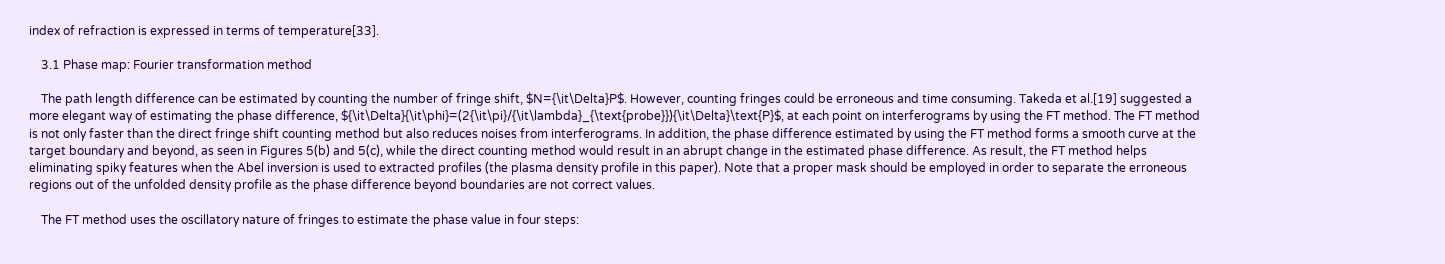index of refraction is expressed in terms of temperature[33].

    3.1 Phase map: Fourier transformation method

    The path length difference can be estimated by counting the number of fringe shift, $N={\it\Delta}P$. However, counting fringes could be erroneous and time consuming. Takeda et al.[19] suggested a more elegant way of estimating the phase difference, ${\it\Delta}{\it\phi}=(2{\it\pi}/{\it\lambda}_{\text{probe}}){\it\Delta}\text{P}$, at each point on interferograms by using the FT method. The FT method is not only faster than the direct fringe shift counting method but also reduces noises from interferograms. In addition, the phase difference estimated by using the FT method forms a smooth curve at the target boundary and beyond, as seen in Figures 5(b) and 5(c), while the direct counting method would result in an abrupt change in the estimated phase difference. As result, the FT method helps eliminating spiky features when the Abel inversion is used to extracted profiles (the plasma density profile in this paper). Note that a proper mask should be employed in order to separate the erroneous regions out of the unfolded density profile as the phase difference beyond boundaries are not correct values.

    The FT method uses the oscillatory nature of fringes to estimate the phase value in four steps: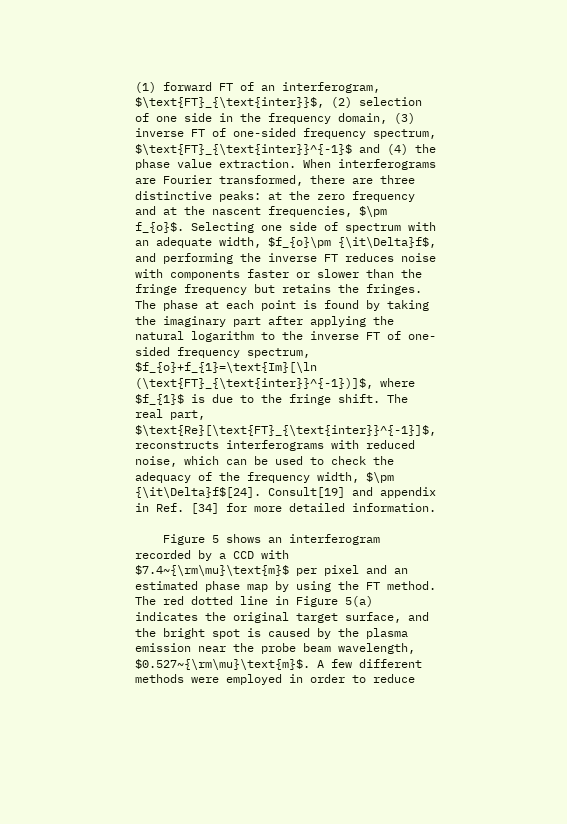(1) forward FT of an interferogram, $\text{FT}_{\text{inter}}$, (2) selection of one side in the frequency domain, (3) inverse FT of one-sided frequency spectrum, $\text{FT}_{\text{inter}}^{-1}$ and (4) the phase value extraction. When interferograms are Fourier transformed, there are three distinctive peaks: at the zero frequency and at the nascent frequencies, $\pm f_{o}$. Selecting one side of spectrum with an adequate width, $f_{o}\pm {\it\Delta}f$, and performing the inverse FT reduces noise with components faster or slower than the fringe frequency but retains the fringes. The phase at each point is found by taking the imaginary part after applying the natural logarithm to the inverse FT of one-sided frequency spectrum, $f_{o}+f_{1}=\text{Im}[\ln (\text{FT}_{\text{inter}}^{-1})]$, where $f_{1}$ is due to the fringe shift. The real part, $\text{Re}[\text{FT}_{\text{inter}}^{-1}]$, reconstructs interferograms with reduced noise, which can be used to check the adequacy of the frequency width, $\pm {\it\Delta}f$[24]. Consult[19] and appendix in Ref. [34] for more detailed information.

    Figure 5 shows an interferogram recorded by a CCD with $7.4~{\rm\mu}\text{m}$ per pixel and an estimated phase map by using the FT method. The red dotted line in Figure 5(a) indicates the original target surface, and the bright spot is caused by the plasma emission near the probe beam wavelength, $0.527~{\rm\mu}\text{m}$. A few different methods were employed in order to reduce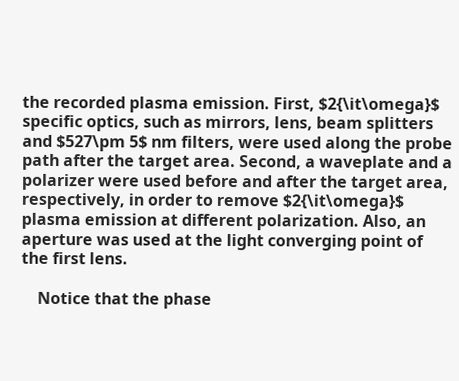the recorded plasma emission. First, $2{\it\omega}$ specific optics, such as mirrors, lens, beam splitters and $527\pm 5$ nm filters, were used along the probe path after the target area. Second, a waveplate and a polarizer were used before and after the target area, respectively, in order to remove $2{\it\omega}$ plasma emission at different polarization. Also, an aperture was used at the light converging point of the first lens.

    Notice that the phase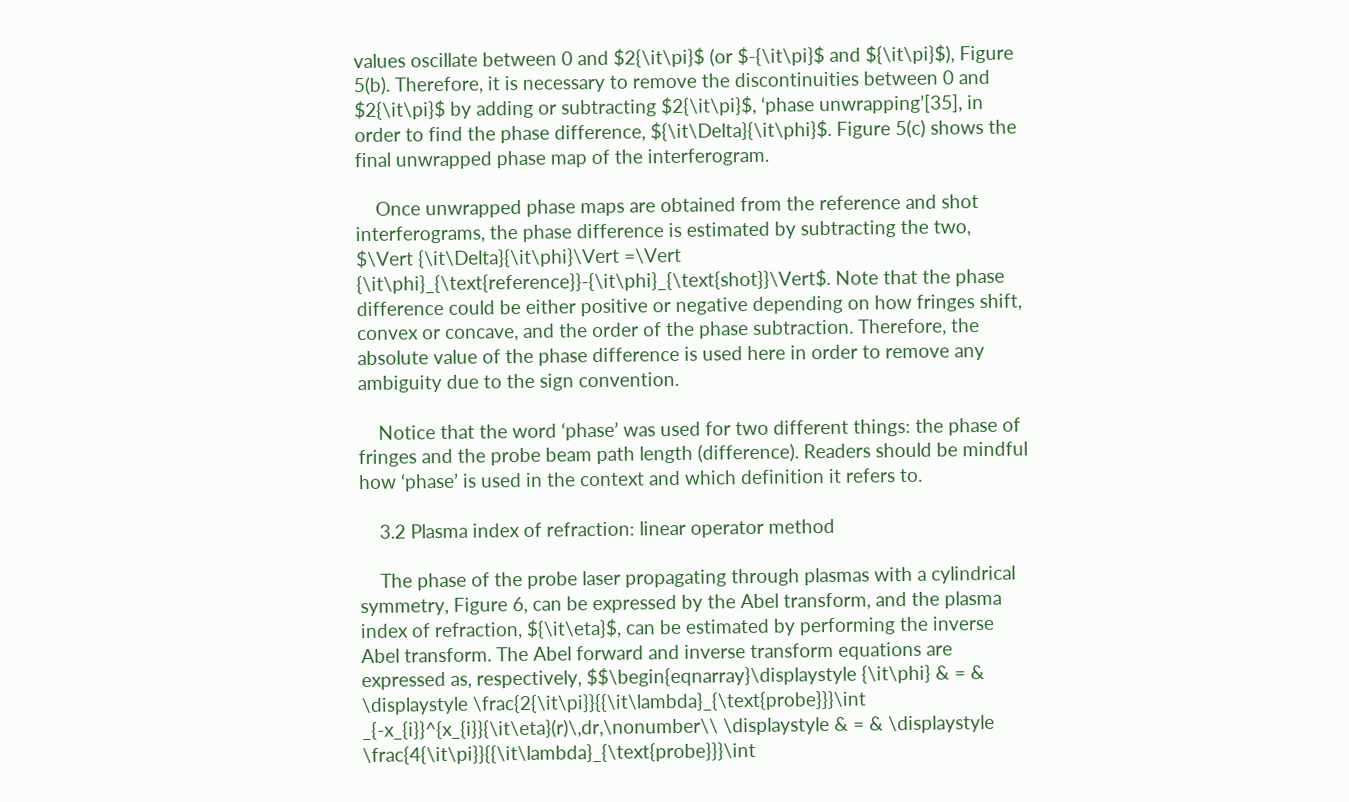values oscillate between 0 and $2{\it\pi}$ (or $-{\it\pi}$ and ${\it\pi}$), Figure 5(b). Therefore, it is necessary to remove the discontinuities between 0 and $2{\it\pi}$ by adding or subtracting $2{\it\pi}$, ‘phase unwrapping’[35], in order to find the phase difference, ${\it\Delta}{\it\phi}$. Figure 5(c) shows the final unwrapped phase map of the interferogram.

    Once unwrapped phase maps are obtained from the reference and shot interferograms, the phase difference is estimated by subtracting the two, $\Vert {\it\Delta}{\it\phi}\Vert =\Vert {\it\phi}_{\text{reference}}-{\it\phi}_{\text{shot}}\Vert$. Note that the phase difference could be either positive or negative depending on how fringes shift, convex or concave, and the order of the phase subtraction. Therefore, the absolute value of the phase difference is used here in order to remove any ambiguity due to the sign convention.

    Notice that the word ‘phase’ was used for two different things: the phase of fringes and the probe beam path length (difference). Readers should be mindful how ‘phase’ is used in the context and which definition it refers to.

    3.2 Plasma index of refraction: linear operator method

    The phase of the probe laser propagating through plasmas with a cylindrical symmetry, Figure 6, can be expressed by the Abel transform, and the plasma index of refraction, ${\it\eta}$, can be estimated by performing the inverse Abel transform. The Abel forward and inverse transform equations are expressed as, respectively, $$\begin{eqnarray}\displaystyle {\it\phi} & = & \displaystyle \frac{2{\it\pi}}{{\it\lambda}_{\text{probe}}}\int _{-x_{i}}^{x_{i}}{\it\eta}(r)\,dr,\nonumber\\ \displaystyle & = & \displaystyle \frac{4{\it\pi}}{{\it\lambda}_{\text{probe}}}\int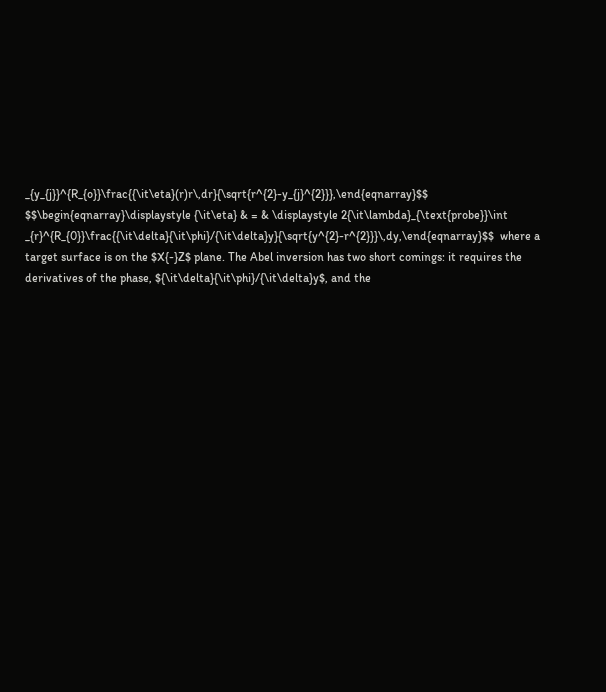_{y_{j}}^{R_{o}}\frac{{\it\eta}(r)r\,dr}{\sqrt{r^{2}-y_{j}^{2}}},\end{eqnarray}$$ $$\begin{eqnarray}\displaystyle {\it\eta} & = & \displaystyle 2{\it\lambda}_{\text{probe}}\int _{r}^{R_{0}}\frac{{\it\delta}{\it\phi}/{\it\delta}y}{\sqrt{y^{2}-r^{2}}}\,dy,\end{eqnarray}$$  where a target surface is on the $X{-}Z$ plane. The Abel inversion has two short comings: it requires the derivatives of the phase, ${\it\delta}{\it\phi}/{\it\delta}y$, and the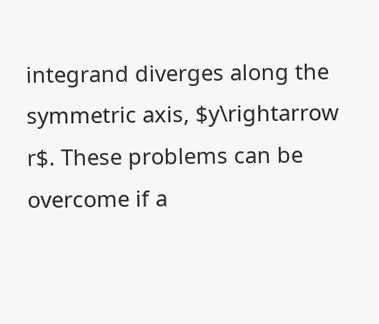integrand diverges along the symmetric axis, $y\rightarrow r$. These problems can be overcome if a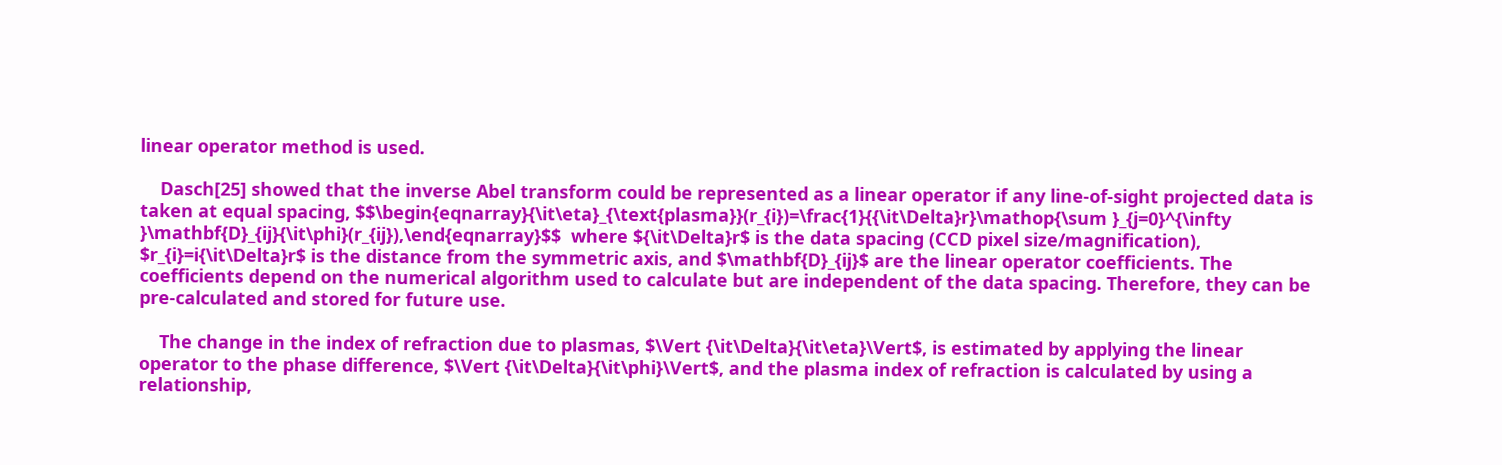linear operator method is used.

    Dasch[25] showed that the inverse Abel transform could be represented as a linear operator if any line-of-sight projected data is taken at equal spacing, $$\begin{eqnarray}{\it\eta}_{\text{plasma}}(r_{i})=\frac{1}{{\it\Delta}r}\mathop{\sum }_{j=0}^{\infty }\mathbf{D}_{ij}{\it\phi}(r_{ij}),\end{eqnarray}$$  where ${\it\Delta}r$ is the data spacing (CCD pixel size/magnification), $r_{i}=i{\it\Delta}r$ is the distance from the symmetric axis, and $\mathbf{D}_{ij}$ are the linear operator coefficients. The coefficients depend on the numerical algorithm used to calculate but are independent of the data spacing. Therefore, they can be pre-calculated and stored for future use.

    The change in the index of refraction due to plasmas, $\Vert {\it\Delta}{\it\eta}\Vert$, is estimated by applying the linear operator to the phase difference, $\Vert {\it\Delta}{\it\phi}\Vert$, and the plasma index of refraction is calculated by using a relationship,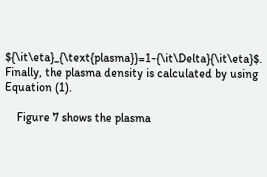${\it\eta}_{\text{plasma}}=1-{\it\Delta}{\it\eta}$. Finally, the plasma density is calculated by using Equation (1).

    Figure 7 shows the plasma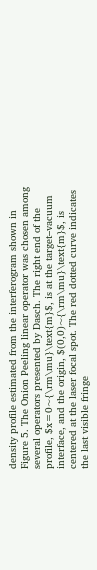density profile estimated from the interferogram shown in Figure 5. The Onion Peeling linear operator was chosen among several operators presented by Dasch. The right end of the profile, $x=0~{\rm\mu}\text{m}$, is at the target–vacuum interface, and the origin, $(0,0)~{\rm\mu}\text{m}$, is centered at the laser focal spot. The red dotted curve indicates the last visible fringe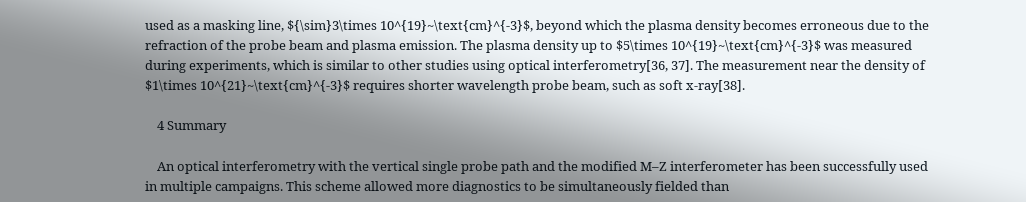used as a masking line, ${\sim}3\times 10^{19}~\text{cm}^{-3}$, beyond which the plasma density becomes erroneous due to the refraction of the probe beam and plasma emission. The plasma density up to $5\times 10^{19}~\text{cm}^{-3}$ was measured during experiments, which is similar to other studies using optical interferometry[36, 37]. The measurement near the density of $1\times 10^{21}~\text{cm}^{-3}$ requires shorter wavelength probe beam, such as soft x-ray[38].

    4 Summary

    An optical interferometry with the vertical single probe path and the modified M–Z interferometer has been successfully used in multiple campaigns. This scheme allowed more diagnostics to be simultaneously fielded than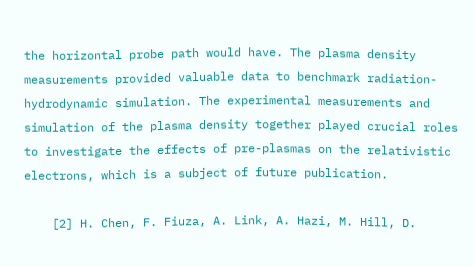the horizontal probe path would have. The plasma density measurements provided valuable data to benchmark radiation-hydrodynamic simulation. The experimental measurements and simulation of the plasma density together played crucial roles to investigate the effects of pre-plasmas on the relativistic electrons, which is a subject of future publication.

    [2] H. Chen, F. Fiuza, A. Link, A. Hazi, M. Hill, D.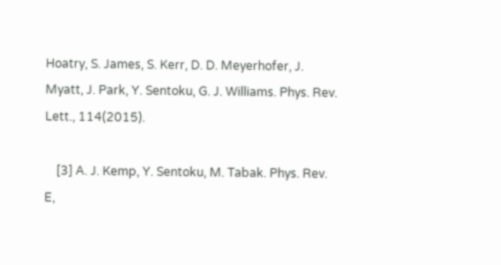Hoatry, S. James, S. Kerr, D. D. Meyerhofer, J. Myatt, J. Park, Y. Sentoku, G. J. Williams. Phys. Rev. Lett., 114(2015).

    [3] A. J. Kemp, Y. Sentoku, M. Tabak. Phys. Rev. E,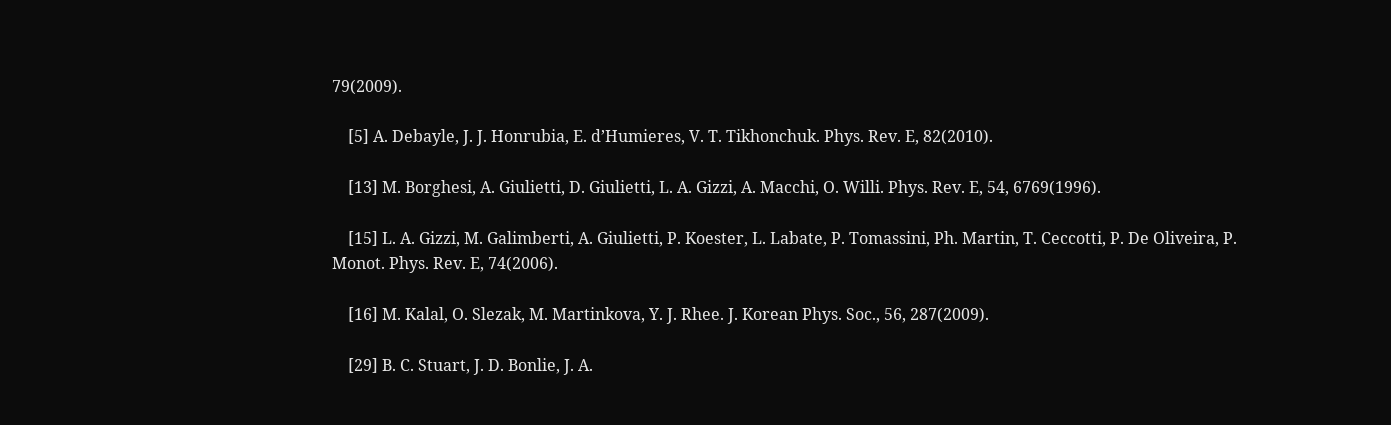79(2009).

    [5] A. Debayle, J. J. Honrubia, E. d’Humieres, V. T. Tikhonchuk. Phys. Rev. E, 82(2010).

    [13] M. Borghesi, A. Giulietti, D. Giulietti, L. A. Gizzi, A. Macchi, O. Willi. Phys. Rev. E, 54, 6769(1996).

    [15] L. A. Gizzi, M. Galimberti, A. Giulietti, P. Koester, L. Labate, P. Tomassini, Ph. Martin, T. Ceccotti, P. De Oliveira, P. Monot. Phys. Rev. E, 74(2006).

    [16] M. Kalal, O. Slezak, M. Martinkova, Y. J. Rhee. J. Korean Phys. Soc., 56, 287(2009).

    [29] B. C. Stuart, J. D. Bonlie, J. A.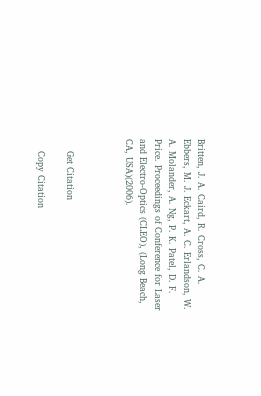Britten, J. A. Caird, R. Cross, C. A. Ebbers, M. J. Eckart, A. C. Erlandson, W. A. Molander, A. Ng, P. K. Patel, D. F. Price. Proceedings of Conference for Laser and Electro-Optics (CLEO), (Long Beach, CA, USA)(2006).



    Get Citation

    Copy Citation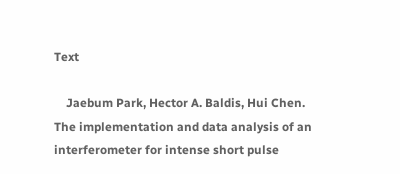Text

    Jaebum Park, Hector A. Baldis, Hui Chen. The implementation and data analysis of an interferometer for intense short pulse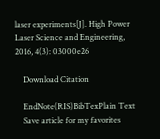laser experiments[J]. High Power Laser Science and Engineering, 2016, 4(3): 03000e26

    Download Citation

    EndNote(RIS)BibTexPlain Text
    Save article for my favorites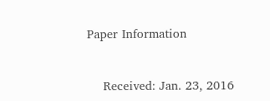Paper Information


    Received: Jan. 23, 2016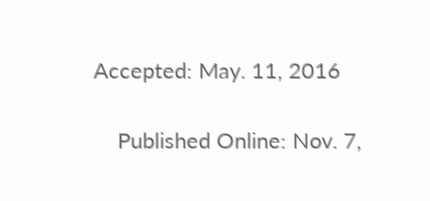Accepted: May. 11, 2016

    Published Online: Nov. 7,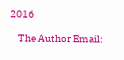2016

    The Author Email: